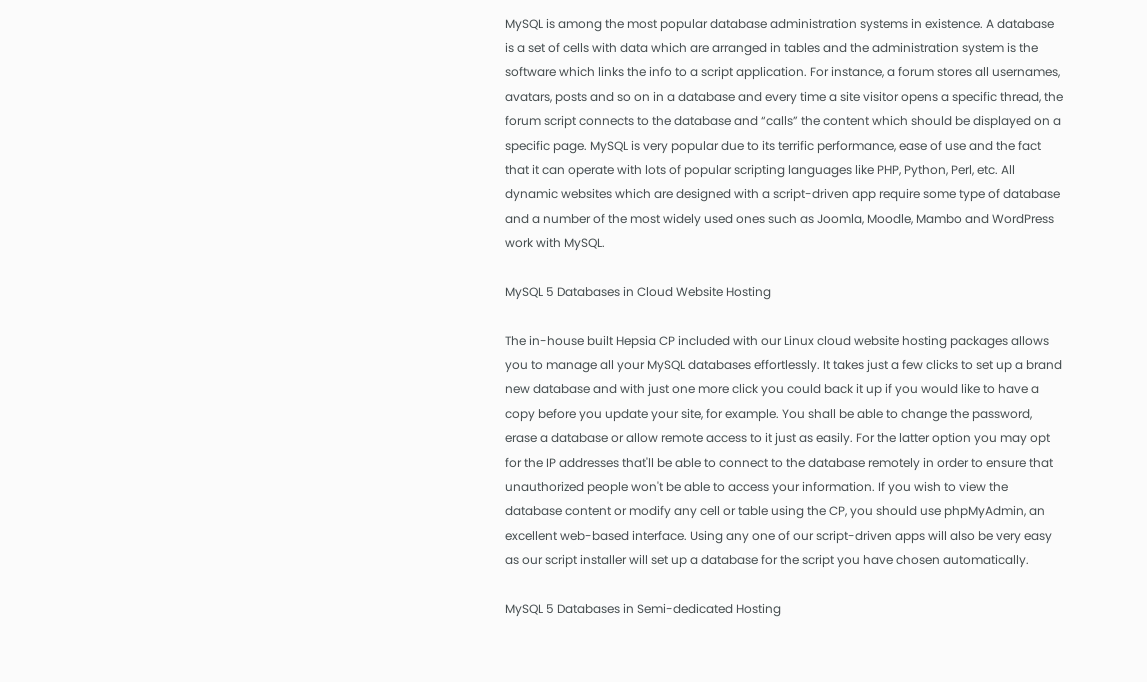MySQL is among the most popular database administration systems in existence. A database is a set of cells with data which are arranged in tables and the administration system is the software which links the info to a script application. For instance, a forum stores all usernames, avatars, posts and so on in a database and every time a site visitor opens a specific thread, the forum script connects to the database and “calls” the content which should be displayed on a specific page. MySQL is very popular due to its terrific performance, ease of use and the fact that it can operate with lots of popular scripting languages like PHP, Python, Perl, etc. All dynamic websites which are designed with a script-driven app require some type of database and a number of the most widely used ones such as Joomla, Moodle, Mambo and WordPress work with MySQL.

MySQL 5 Databases in Cloud Website Hosting

The in-house built Hepsia CP included with our Linux cloud website hosting packages allows you to manage all your MySQL databases effortlessly. It takes just a few clicks to set up a brand new database and with just one more click you could back it up if you would like to have a copy before you update your site, for example. You shall be able to change the password, erase a database or allow remote access to it just as easily. For the latter option you may opt for the IP addresses that'll be able to connect to the database remotely in order to ensure that unauthorized people won't be able to access your information. If you wish to view the database content or modify any cell or table using the CP, you should use phpMyAdmin, an excellent web-based interface. Using any one of our script-driven apps will also be very easy as our script installer will set up a database for the script you have chosen automatically.

MySQL 5 Databases in Semi-dedicated Hosting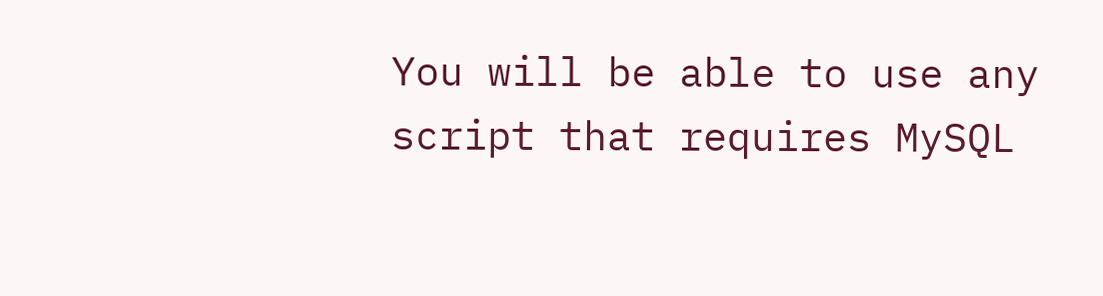You will be able to use any script that requires MySQL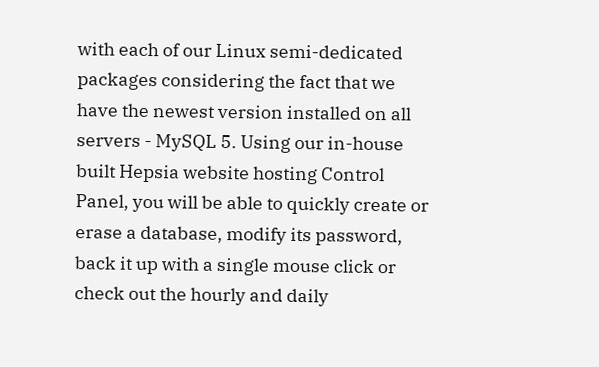with each of our Linux semi-dedicated packages considering the fact that we have the newest version installed on all servers - MySQL 5. Using our in-house built Hepsia website hosting Control Panel, you will be able to quickly create or erase a database, modify its password, back it up with a single mouse click or check out the hourly and daily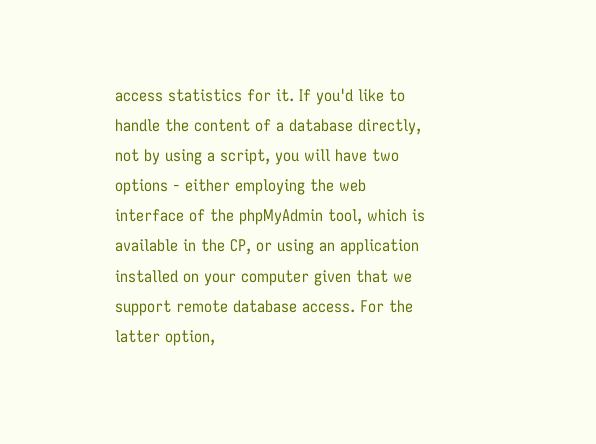access statistics for it. If you'd like to handle the content of a database directly, not by using a script, you will have two options - either employing the web interface of the phpMyAdmin tool, which is available in the CP, or using an application installed on your computer given that we support remote database access. For the latter option,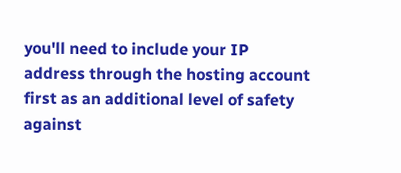you'll need to include your IP address through the hosting account first as an additional level of safety against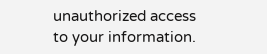unauthorized access to your information.